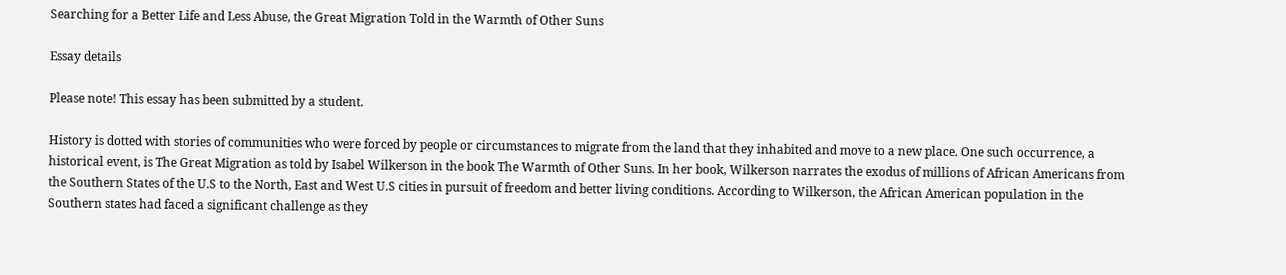Searching for a Better Life and Less Abuse, the Great Migration Told in the Warmth of Other Suns

Essay details

Please note! This essay has been submitted by a student.

History is dotted with stories of communities who were forced by people or circumstances to migrate from the land that they inhabited and move to a new place. One such occurrence, a historical event, is The Great Migration as told by Isabel Wilkerson in the book The Warmth of Other Suns. In her book, Wilkerson narrates the exodus of millions of African Americans from the Southern States of the U.S to the North, East and West U.S cities in pursuit of freedom and better living conditions. According to Wilkerson, the African American population in the Southern states had faced a significant challenge as they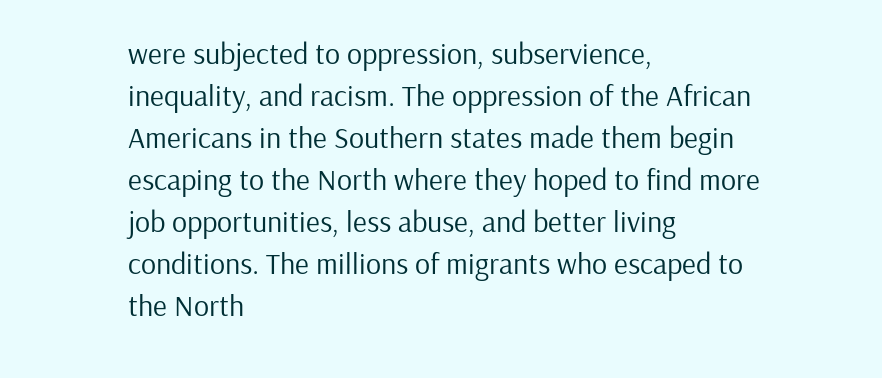were subjected to oppression, subservience, inequality, and racism. The oppression of the African Americans in the Southern states made them begin escaping to the North where they hoped to find more job opportunities, less abuse, and better living conditions. The millions of migrants who escaped to the North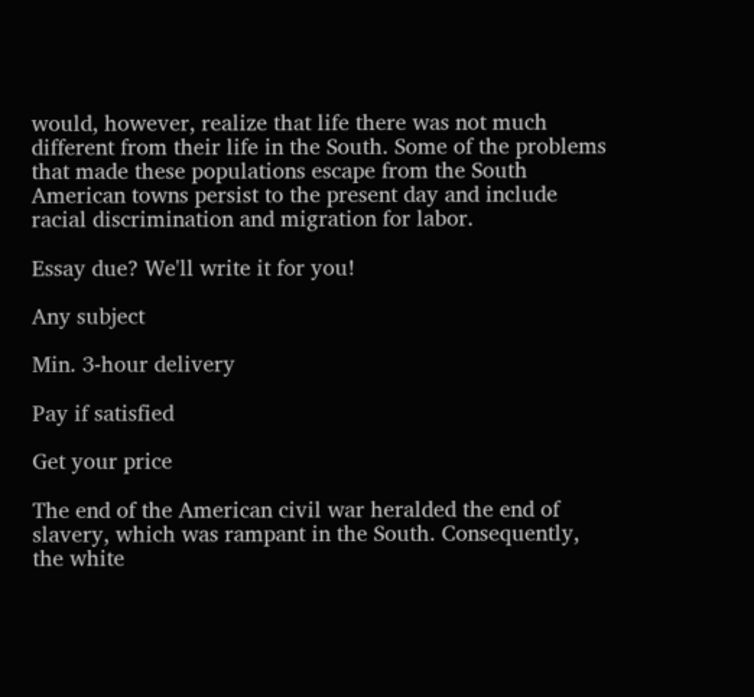would, however, realize that life there was not much different from their life in the South. Some of the problems that made these populations escape from the South American towns persist to the present day and include racial discrimination and migration for labor.

Essay due? We'll write it for you!

Any subject

Min. 3-hour delivery

Pay if satisfied

Get your price

The end of the American civil war heralded the end of slavery, which was rampant in the South. Consequently, the white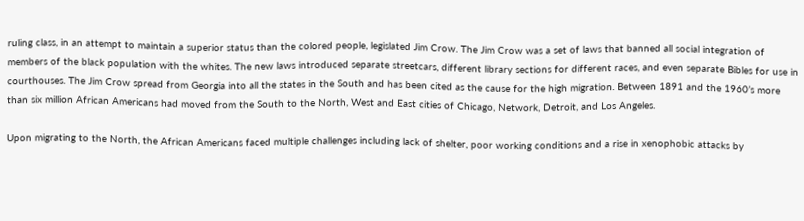ruling class, in an attempt to maintain a superior status than the colored people, legislated Jim Crow. The Jim Crow was a set of laws that banned all social integration of members of the black population with the whites. The new laws introduced separate streetcars, different library sections for different races, and even separate Bibles for use in courthouses. The Jim Crow spread from Georgia into all the states in the South and has been cited as the cause for the high migration. Between 1891 and the 1960’s more than six million African Americans had moved from the South to the North, West and East cities of Chicago, Network, Detroit, and Los Angeles.

Upon migrating to the North, the African Americans faced multiple challenges including lack of shelter, poor working conditions and a rise in xenophobic attacks by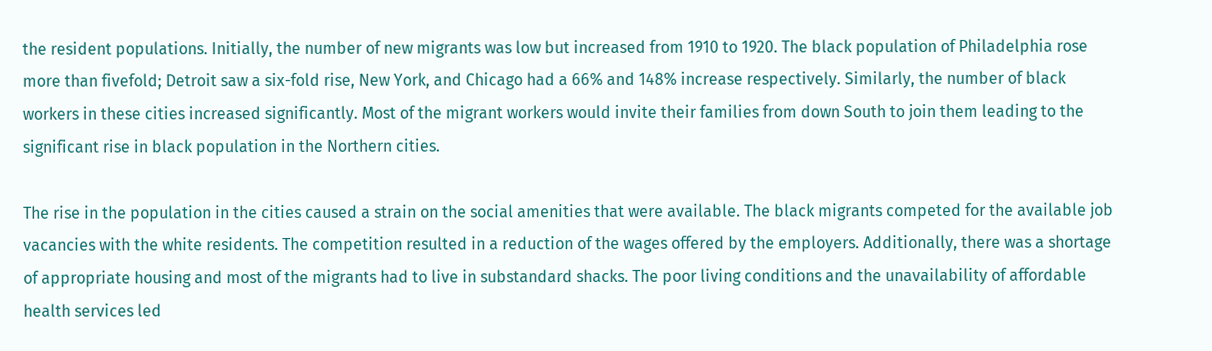the resident populations. Initially, the number of new migrants was low but increased from 1910 to 1920. The black population of Philadelphia rose more than fivefold; Detroit saw a six-fold rise, New York, and Chicago had a 66% and 148% increase respectively. Similarly, the number of black workers in these cities increased significantly. Most of the migrant workers would invite their families from down South to join them leading to the significant rise in black population in the Northern cities.

The rise in the population in the cities caused a strain on the social amenities that were available. The black migrants competed for the available job vacancies with the white residents. The competition resulted in a reduction of the wages offered by the employers. Additionally, there was a shortage of appropriate housing and most of the migrants had to live in substandard shacks. The poor living conditions and the unavailability of affordable health services led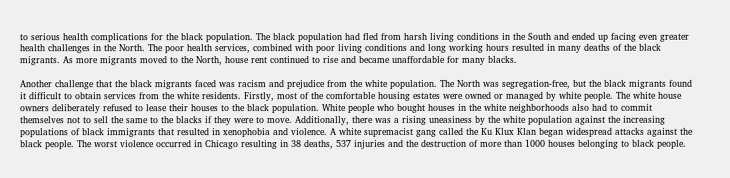to serious health complications for the black population. The black population had fled from harsh living conditions in the South and ended up facing even greater health challenges in the North. The poor health services, combined with poor living conditions and long working hours resulted in many deaths of the black migrants. As more migrants moved to the North, house rent continued to rise and became unaffordable for many blacks.

Another challenge that the black migrants faced was racism and prejudice from the white population. The North was segregation-free, but the black migrants found it difficult to obtain services from the white residents. Firstly, most of the comfortable housing estates were owned or managed by white people. The white house owners deliberately refused to lease their houses to the black population. White people who bought houses in the white neighborhoods also had to commit themselves not to sell the same to the blacks if they were to move. Additionally, there was a rising uneasiness by the white population against the increasing populations of black immigrants that resulted in xenophobia and violence. A white supremacist gang called the Ku Klux Klan began widespread attacks against the black people. The worst violence occurred in Chicago resulting in 38 deaths, 537 injuries and the destruction of more than 1000 houses belonging to black people.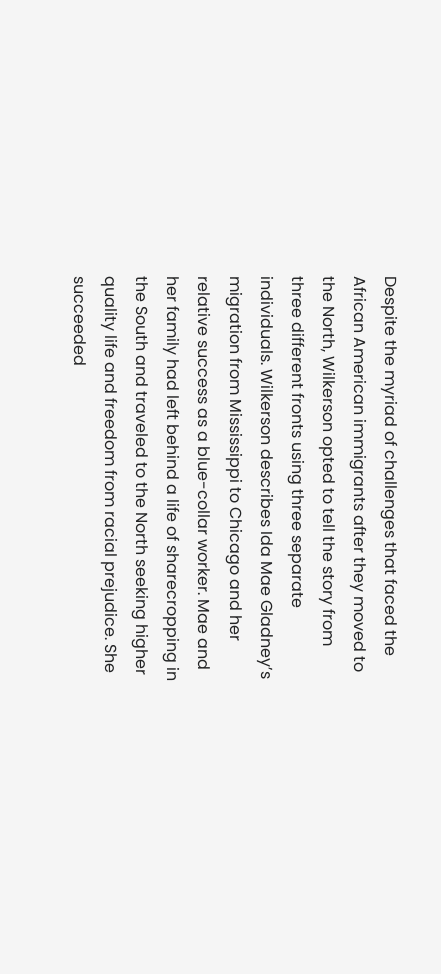Despite the myriad of challenges that faced the African American immigrants after they moved to the North, Wilkerson opted to tell the story from three different fronts using three separate individuals. Wilkerson describes Ida Mae Gladney’s migration from Mississippi to Chicago and her relative success as a blue-collar worker. Mae and her family had left behind a life of sharecropping in the South and traveled to the North seeking higher quality life and freedom from racial prejudice. She succeeded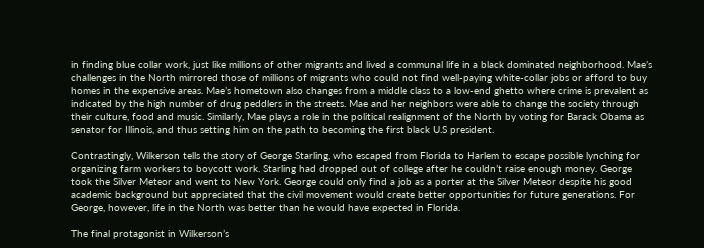in finding blue collar work, just like millions of other migrants and lived a communal life in a black dominated neighborhood. Mae’s challenges in the North mirrored those of millions of migrants who could not find well-paying white-collar jobs or afford to buy homes in the expensive areas. Mae’s hometown also changes from a middle class to a low-end ghetto where crime is prevalent as indicated by the high number of drug peddlers in the streets. Mae and her neighbors were able to change the society through their culture, food and music. Similarly, Mae plays a role in the political realignment of the North by voting for Barack Obama as senator for Illinois, and thus setting him on the path to becoming the first black U.S president.

Contrastingly, Wilkerson tells the story of George Starling, who escaped from Florida to Harlem to escape possible lynching for organizing farm workers to boycott work. Starling had dropped out of college after he couldn’t raise enough money. George took the Silver Meteor and went to New York. George could only find a job as a porter at the Silver Meteor despite his good academic background but appreciated that the civil movement would create better opportunities for future generations. For George, however, life in the North was better than he would have expected in Florida.

The final protagonist in Wilkerson’s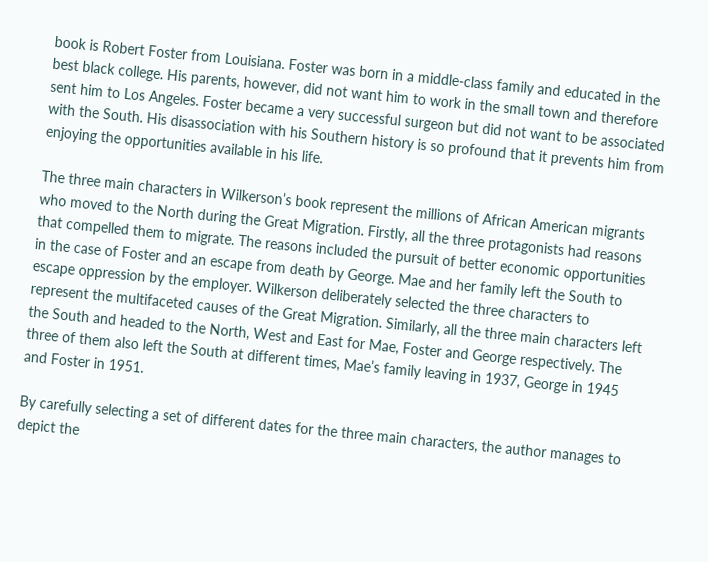book is Robert Foster from Louisiana. Foster was born in a middle-class family and educated in the best black college. His parents, however, did not want him to work in the small town and therefore sent him to Los Angeles. Foster became a very successful surgeon but did not want to be associated with the South. His disassociation with his Southern history is so profound that it prevents him from enjoying the opportunities available in his life.

The three main characters in Wilkerson’s book represent the millions of African American migrants who moved to the North during the Great Migration. Firstly, all the three protagonists had reasons that compelled them to migrate. The reasons included the pursuit of better economic opportunities in the case of Foster and an escape from death by George. Mae and her family left the South to escape oppression by the employer. Wilkerson deliberately selected the three characters to represent the multifaceted causes of the Great Migration. Similarly, all the three main characters left the South and headed to the North, West and East for Mae, Foster and George respectively. The three of them also left the South at different times, Mae’s family leaving in 1937, George in 1945 and Foster in 1951.

By carefully selecting a set of different dates for the three main characters, the author manages to depict the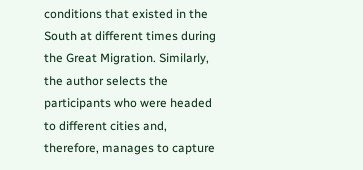conditions that existed in the South at different times during the Great Migration. Similarly, the author selects the participants who were headed to different cities and, therefore, manages to capture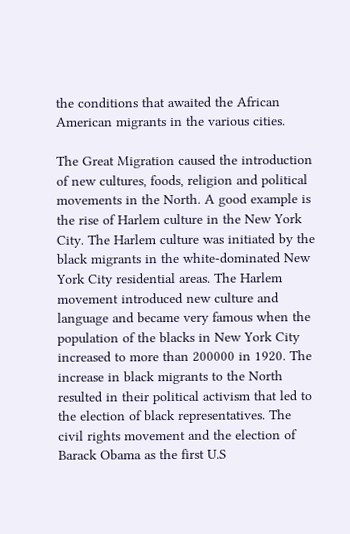the conditions that awaited the African American migrants in the various cities.

The Great Migration caused the introduction of new cultures, foods, religion and political movements in the North. A good example is the rise of Harlem culture in the New York City. The Harlem culture was initiated by the black migrants in the white-dominated New York City residential areas. The Harlem movement introduced new culture and language and became very famous when the population of the blacks in New York City increased to more than 200000 in 1920. The increase in black migrants to the North resulted in their political activism that led to the election of black representatives. The civil rights movement and the election of Barack Obama as the first U.S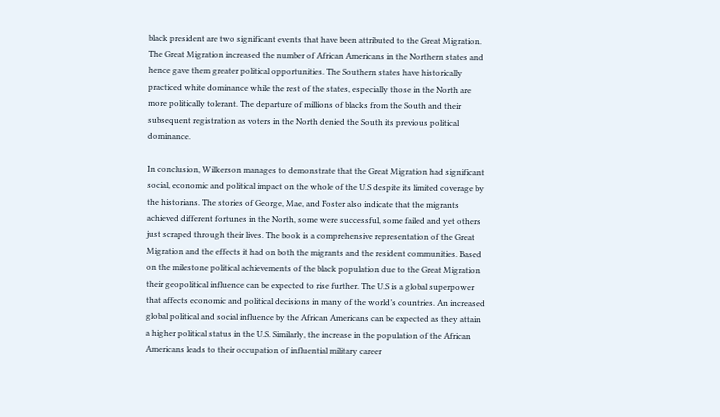black president are two significant events that have been attributed to the Great Migration. The Great Migration increased the number of African Americans in the Northern states and hence gave them greater political opportunities. The Southern states have historically practiced white dominance while the rest of the states, especially those in the North are more politically tolerant. The departure of millions of blacks from the South and their subsequent registration as voters in the North denied the South its previous political dominance.

In conclusion, Wilkerson manages to demonstrate that the Great Migration had significant social, economic and political impact on the whole of the U.S despite its limited coverage by the historians. The stories of George, Mae, and Foster also indicate that the migrants achieved different fortunes in the North, some were successful, some failed and yet others just scraped through their lives. The book is a comprehensive representation of the Great Migration and the effects it had on both the migrants and the resident communities. Based on the milestone political achievements of the black population due to the Great Migration their geopolitical influence can be expected to rise further. The U.S is a global superpower that affects economic and political decisions in many of the world’s countries. An increased global political and social influence by the African Americans can be expected as they attain a higher political status in the U.S. Similarly, the increase in the population of the African Americans leads to their occupation of influential military career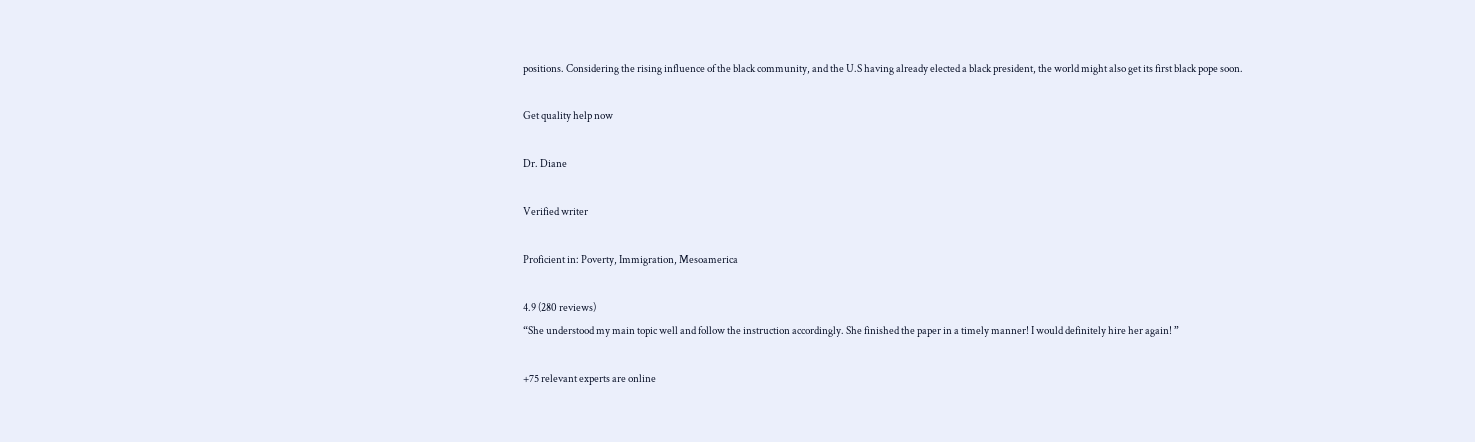positions. Considering the rising influence of the black community, and the U.S having already elected a black president, the world might also get its first black pope soon.

Get quality help now

Dr. Diane

Verified writer

Proficient in: Poverty, Immigration, Mesoamerica

4.9 (280 reviews)
“She understood my main topic well and follow the instruction accordingly. She finished the paper in a timely manner! I would definitely hire her again! ”

+75 relevant experts are online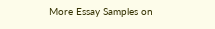More Essay Samples on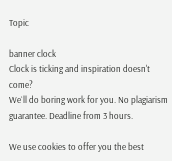Topic

banner clock
Clock is ticking and inspiration doesn't come?
We`ll do boring work for you. No plagiarism guarantee. Deadline from 3 hours.

We use cookies to offer you the best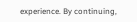experience. By continuing,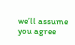we’ll assume you agree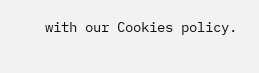with our Cookies policy.